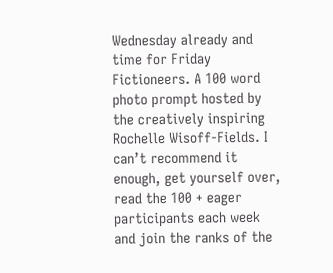Wednesday already and time for Friday Fictioneers. A 100 word photo prompt hosted by the creatively inspiring Rochelle Wisoff-Fields. I can’t recommend it enough, get yourself over, read the 100 + eager participants each week and join the ranks of the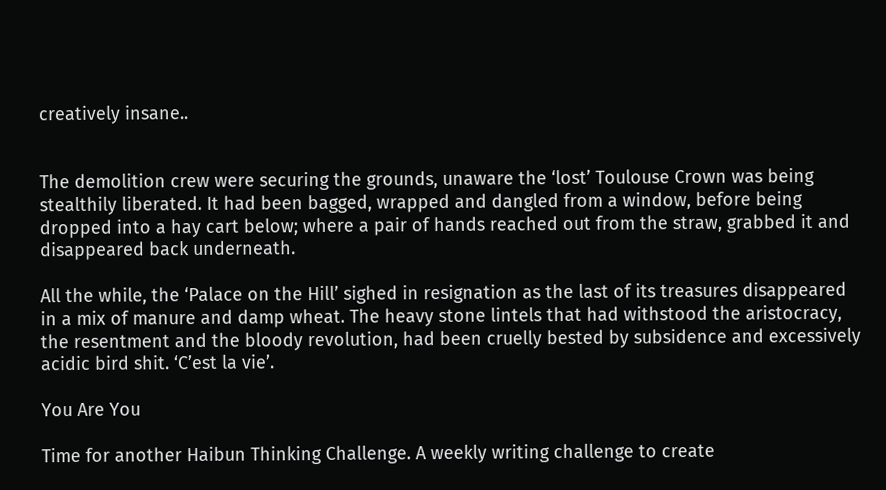creatively insane..


The demolition crew were securing the grounds, unaware the ‘lost’ Toulouse Crown was being stealthily liberated. It had been bagged, wrapped and dangled from a window, before being dropped into a hay cart below; where a pair of hands reached out from the straw, grabbed it and disappeared back underneath.

All the while, the ‘Palace on the Hill’ sighed in resignation as the last of its treasures disappeared in a mix of manure and damp wheat. The heavy stone lintels that had withstood the aristocracy, the resentment and the bloody revolution, had been cruelly bested by subsidence and excessively acidic bird shit. ‘C’est la vie’.

You Are You

Time for another Haibun Thinking Challenge. A weekly writing challenge to create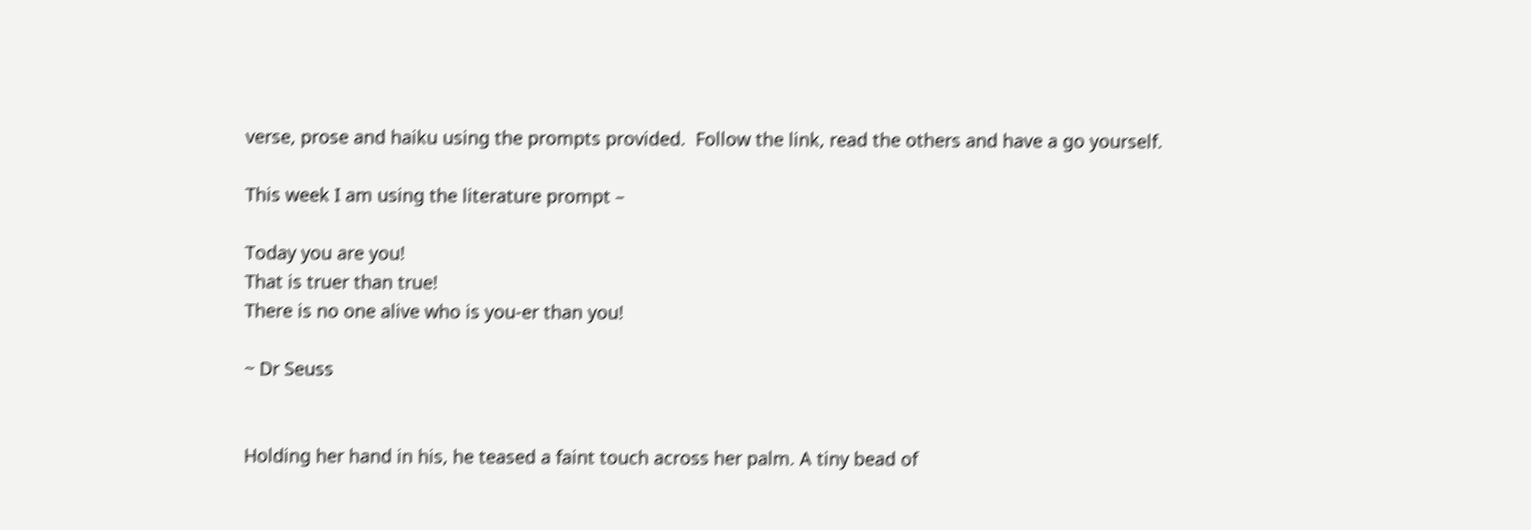verse, prose and haiku using the prompts provided.  Follow the link, read the others and have a go yourself.

This week I am using the literature prompt –

Today you are you!
That is truer than true!
There is no one alive who is you-er than you!

~ Dr Seuss


Holding her hand in his, he teased a faint touch across her palm. A tiny bead of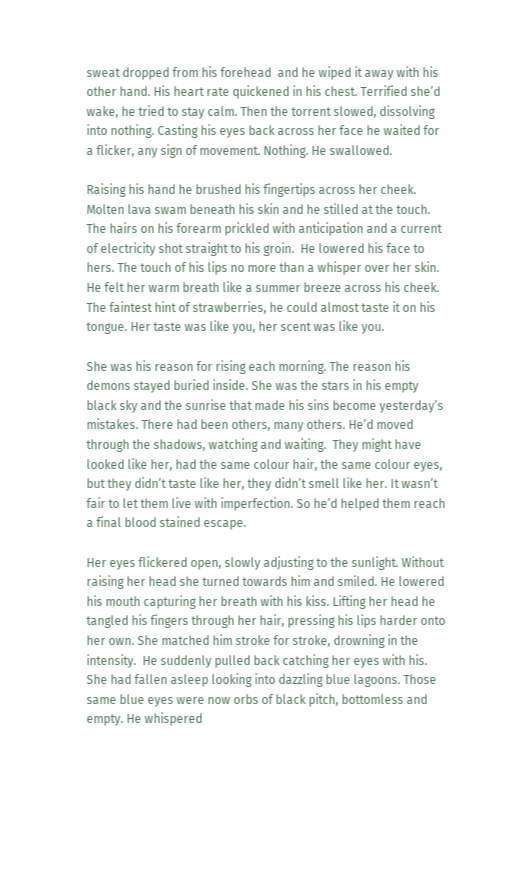sweat dropped from his forehead  and he wiped it away with his other hand. His heart rate quickened in his chest. Terrified she’d wake, he tried to stay calm. Then the torrent slowed, dissolving into nothing. Casting his eyes back across her face he waited for a flicker, any sign of movement. Nothing. He swallowed.

Raising his hand he brushed his fingertips across her cheek. Molten lava swam beneath his skin and he stilled at the touch. The hairs on his forearm prickled with anticipation and a current of electricity shot straight to his groin.  He lowered his face to hers. The touch of his lips no more than a whisper over her skin. He felt her warm breath like a summer breeze across his cheek. The faintest hint of strawberries, he could almost taste it on his tongue. Her taste was like you, her scent was like you.

She was his reason for rising each morning. The reason his demons stayed buried inside. She was the stars in his empty black sky and the sunrise that made his sins become yesterday’s mistakes. There had been others, many others. He’d moved through the shadows, watching and waiting.  They might have looked like her, had the same colour hair, the same colour eyes, but they didn’t taste like her, they didn’t smell like her. It wasn’t fair to let them live with imperfection. So he’d helped them reach a final blood stained escape.

Her eyes flickered open, slowly adjusting to the sunlight. Without raising her head she turned towards him and smiled. He lowered his mouth capturing her breath with his kiss. Lifting her head he tangled his fingers through her hair, pressing his lips harder onto her own. She matched him stroke for stroke, drowning in the intensity.  He suddenly pulled back catching her eyes with his. She had fallen asleep looking into dazzling blue lagoons. Those same blue eyes were now orbs of black pitch, bottomless and empty. He whispered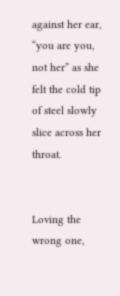against her ear, “you are you, not her” as she felt the cold tip of steel slowly slice across her throat.


Loving the wrong one,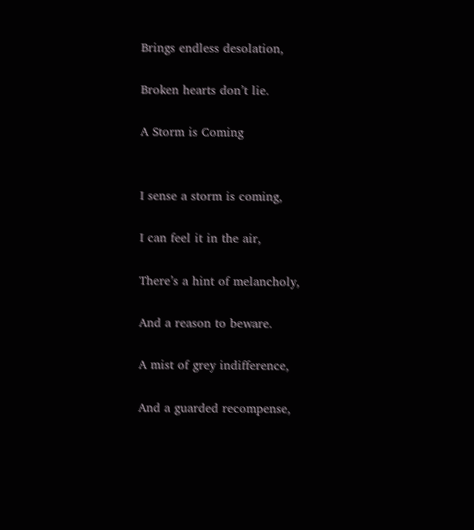Brings endless desolation,

Broken hearts don’t lie.

A Storm is Coming


I sense a storm is coming,

I can feel it in the air,

There’s a hint of melancholy,

And a reason to beware.

A mist of grey indifference,

And a guarded recompense,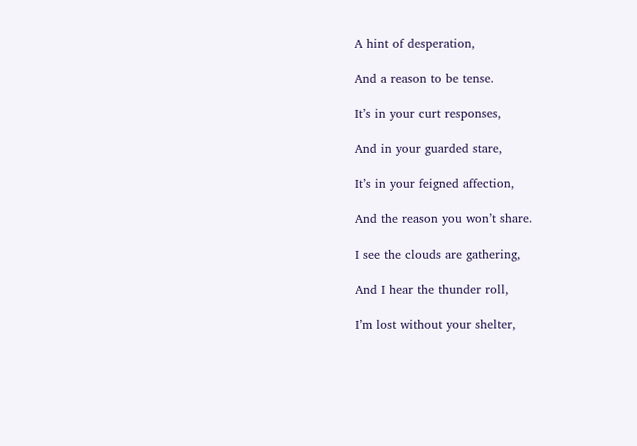A hint of desperation,

And a reason to be tense.

It’s in your curt responses,

And in your guarded stare,

It’s in your feigned affection,

And the reason you won’t share.

I see the clouds are gathering,

And I hear the thunder roll,

I’m lost without your shelter,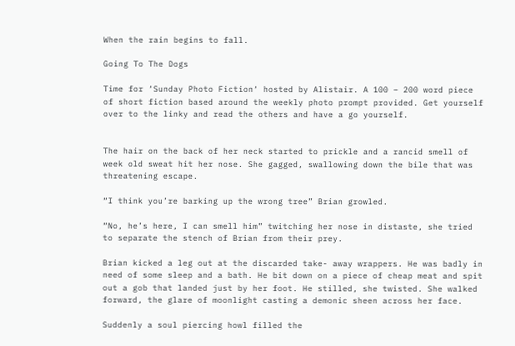When the rain begins to fall.

Going To The Dogs

Time for ‘Sunday Photo Fiction‘ hosted by Alistair. A 100 – 200 word piece of short fiction based around the weekly photo prompt provided. Get yourself over to the linky and read the others and have a go yourself.


The hair on the back of her neck started to prickle and a rancid smell of week old sweat hit her nose. She gagged, swallowing down the bile that was threatening escape.

“I think you’re barking up the wrong tree” Brian growled.

“No, he’s here, I can smell him” twitching her nose in distaste, she tried to separate the stench of Brian from their prey.

Brian kicked a leg out at the discarded take- away wrappers. He was badly in need of some sleep and a bath. He bit down on a piece of cheap meat and spit out a gob that landed just by her foot. He stilled, she twisted. She walked forward, the glare of moonlight casting a demonic sheen across her face.

Suddenly a soul piercing howl filled the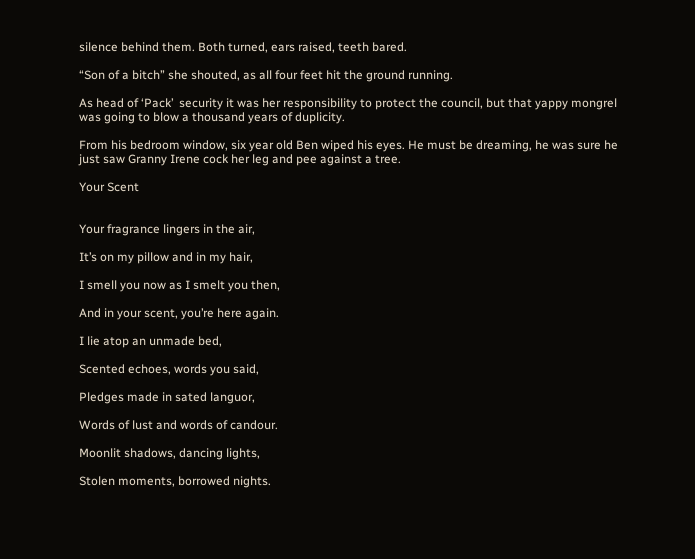silence behind them. Both turned, ears raised, teeth bared.

“Son of a bitch” she shouted, as all four feet hit the ground running.

As head of ‘Pack’  security it was her responsibility to protect the council, but that yappy mongrel was going to blow a thousand years of duplicity.

From his bedroom window, six year old Ben wiped his eyes. He must be dreaming, he was sure he just saw Granny Irene cock her leg and pee against a tree.

Your Scent


Your fragrance lingers in the air,

It’s on my pillow and in my hair,

I smell you now as I smelt you then,

And in your scent, you’re here again.

I lie atop an unmade bed,

Scented echoes, words you said,

Pledges made in sated languor,

Words of lust and words of candour.

Moonlit shadows, dancing lights,

Stolen moments, borrowed nights.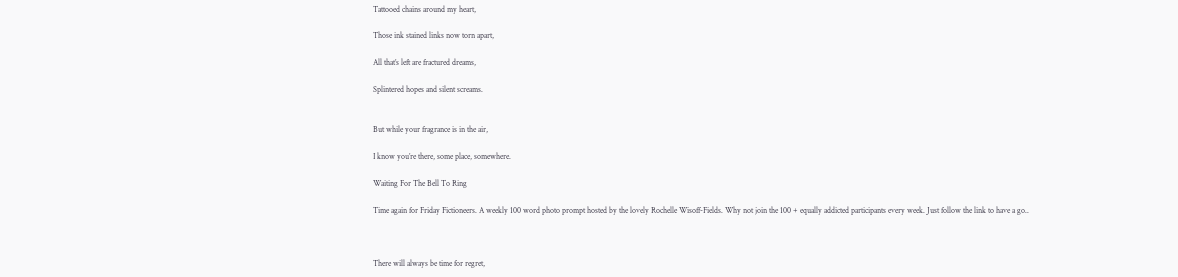Tattooed chains around my heart,

Those ink stained links now torn apart,

All that’s left are fractured dreams,

Splintered hopes and silent screams.


But while your fragrance is in the air,

I know you’re there, some place, somewhere.

Waiting For The Bell To Ring

Time again for Friday Fictioneers. A weekly 100 word photo prompt hosted by the lovely Rochelle Wisoff-Fields. Why not join the 100 + equally addicted participants every week. Just follow the link to have a go..



There will always be time for regret,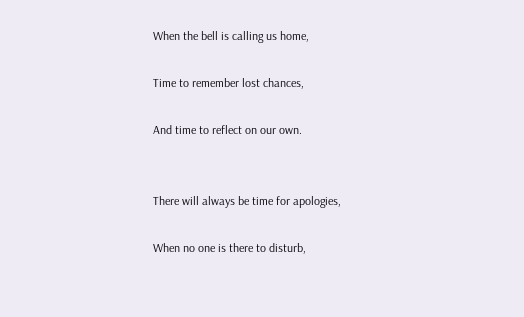When the bell is calling us home,

Time to remember lost chances,

And time to reflect on our own.


There will always be time for apologies,

When no one is there to disturb,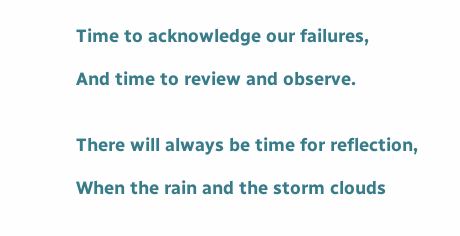Time to acknowledge our failures,

And time to review and observe.


There will always be time for reflection,

When the rain and the storm clouds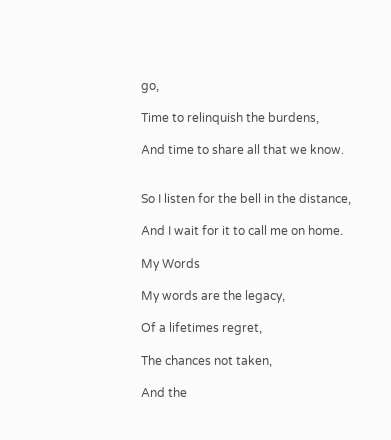go,

Time to relinquish the burdens,

And time to share all that we know.


So I listen for the bell in the distance,

And I wait for it to call me on home.

My Words

My words are the legacy,

Of a lifetimes regret,

The chances not taken,

And the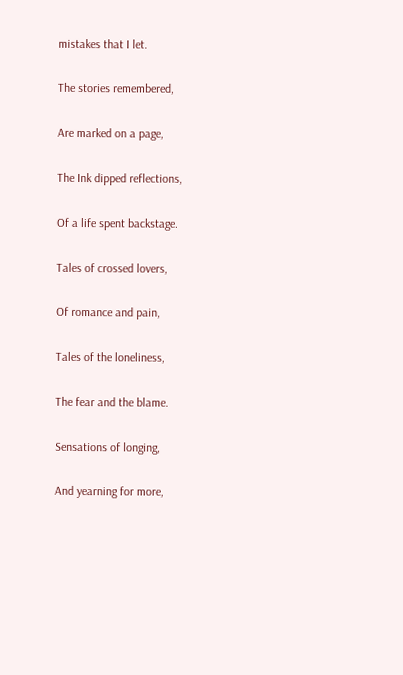mistakes that I let.

The stories remembered,

Are marked on a page,

The Ink dipped reflections,

Of a life spent backstage.

Tales of crossed lovers,

Of romance and pain,

Tales of the loneliness,

The fear and the blame.

Sensations of longing,

And yearning for more,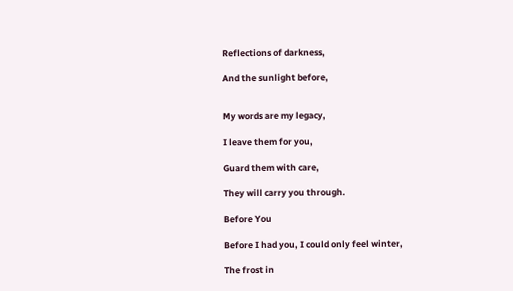Reflections of darkness,

And the sunlight before,


My words are my legacy,

I leave them for you,

Guard them with care,

They will carry you through.

Before You

Before I had you, I could only feel winter,

The frost in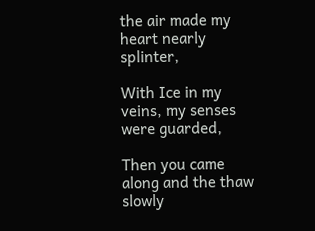the air made my heart nearly splinter,

With Ice in my veins, my senses were guarded,

Then you came along and the thaw slowly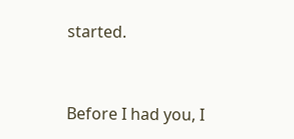started.


Before I had you, I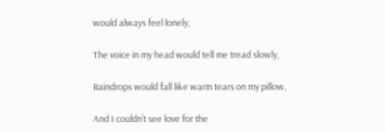would always feel lonely,

The voice in my head would tell me tread slowly,

Raindrops would fall like warm tears on my pillow,

And I couldn’t see love for the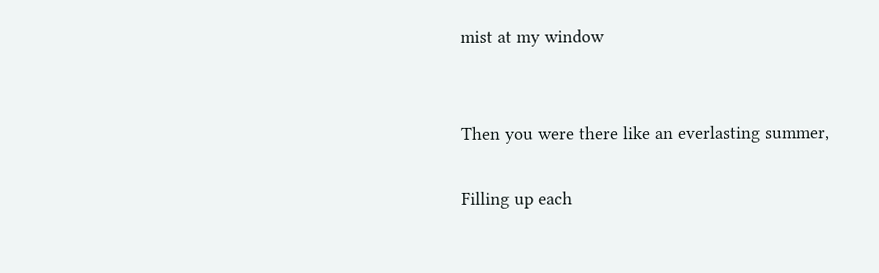mist at my window


Then you were there like an everlasting summer,

Filling up each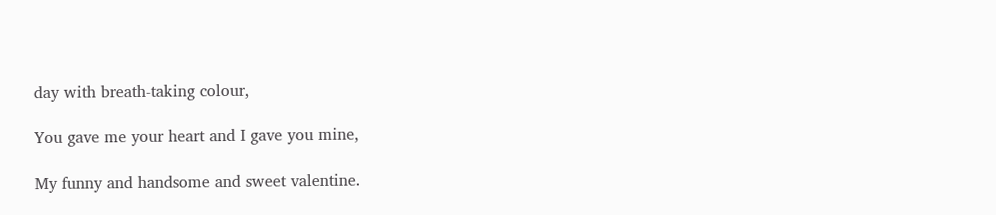day with breath-taking colour,

You gave me your heart and I gave you mine,

My funny and handsome and sweet valentine.